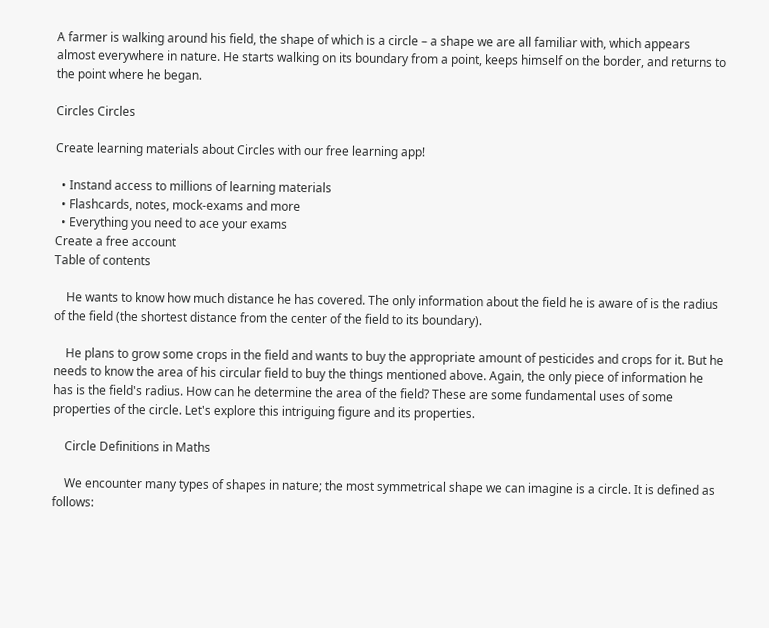A farmer is walking around his field, the shape of which is a circle – a shape we are all familiar with, which appears almost everywhere in nature. He starts walking on its boundary from a point, keeps himself on the border, and returns to the point where he began.

Circles Circles

Create learning materials about Circles with our free learning app!

  • Instand access to millions of learning materials
  • Flashcards, notes, mock-exams and more
  • Everything you need to ace your exams
Create a free account
Table of contents

    He wants to know how much distance he has covered. The only information about the field he is aware of is the radius of the field (the shortest distance from the center of the field to its boundary).

    He plans to grow some crops in the field and wants to buy the appropriate amount of pesticides and crops for it. But he needs to know the area of his circular field to buy the things mentioned above. Again, the only piece of information he has is the field's radius. How can he determine the area of the field? These are some fundamental uses of some properties of the circle. Let's explore this intriguing figure and its properties.

    Circle Definitions in Maths

    We encounter many types of shapes in nature; the most symmetrical shape we can imagine is a circle. It is defined as follows: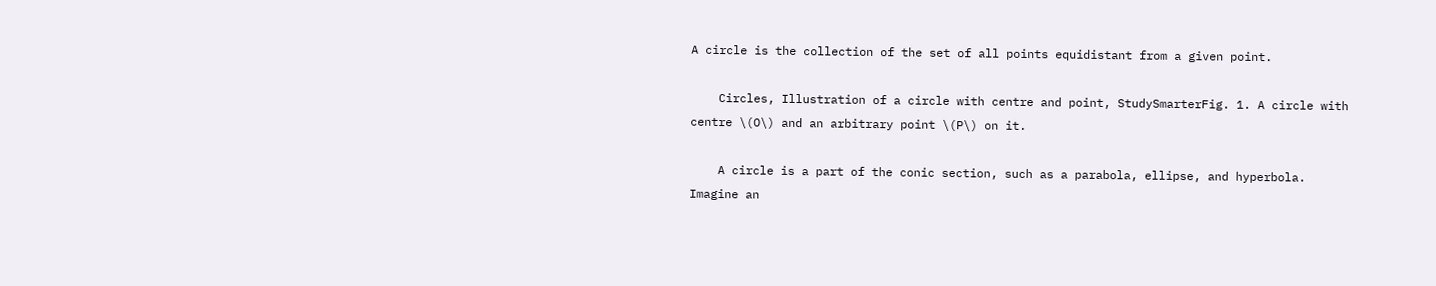A circle is the collection of the set of all points equidistant from a given point.

    Circles, Illustration of a circle with centre and point, StudySmarterFig. 1. A circle with centre \(O\) and an arbitrary point \(P\) on it.

    A circle is a part of the conic section, such as a parabola, ellipse, and hyperbola. Imagine an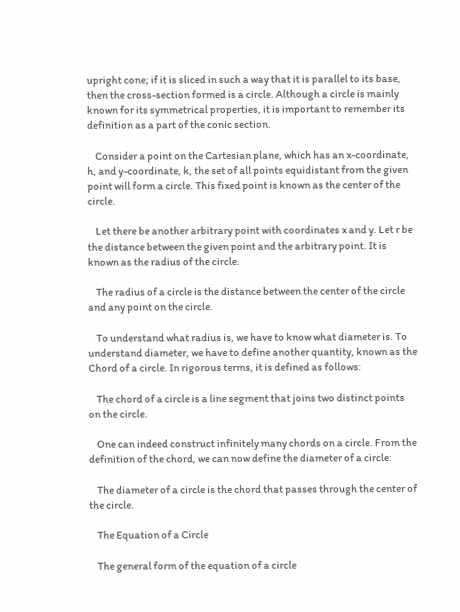upright cone; if it is sliced in such a way that it is parallel to its base, then the cross-section formed is a circle. Although a circle is mainly known for its symmetrical properties, it is important to remember its definition as a part of the conic section.

    Consider a point on the Cartesian plane, which has an x-coordinate, h, and y-coordinate, k, the set of all points equidistant from the given point will form a circle. This fixed point is known as the center of the circle.

    Let there be another arbitrary point with coordinates x and y. Let r be the distance between the given point and the arbitrary point. It is known as the radius of the circle.

    The radius of a circle is the distance between the center of the circle and any point on the circle.

    To understand what radius is, we have to know what diameter is. To understand diameter, we have to define another quantity, known as the Chord of a circle. In rigorous terms, it is defined as follows:

    The chord of a circle is a line segment that joins two distinct points on the circle.

    One can indeed construct infinitely many chords on a circle. From the definition of the chord, we can now define the diameter of a circle:

    The diameter of a circle is the chord that passes through the center of the circle.

    The Equation of a Circle

    The general form of the equation of a circle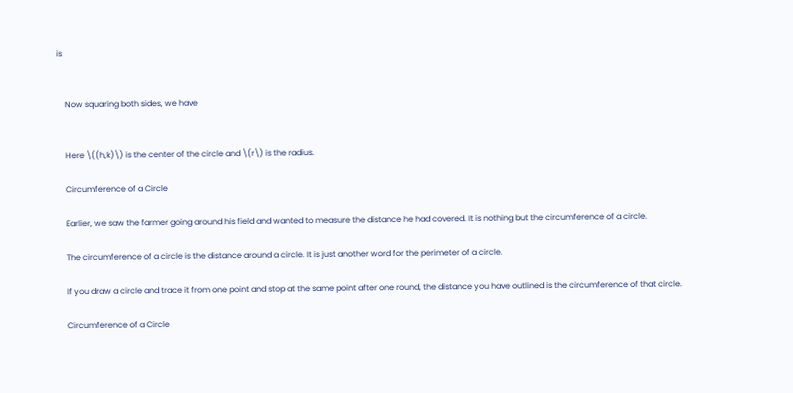is


    Now squaring both sides, we have


    Here \((h,k)\) is the center of the circle and \(r\) is the radius.

    Circumference of a Circle

    Earlier, we saw the farmer going around his field and wanted to measure the distance he had covered. It is nothing but the circumference of a circle.

    The circumference of a circle is the distance around a circle. It is just another word for the perimeter of a circle.

    If you draw a circle and trace it from one point and stop at the same point after one round, the distance you have outlined is the circumference of that circle.

    Circumference of a Circle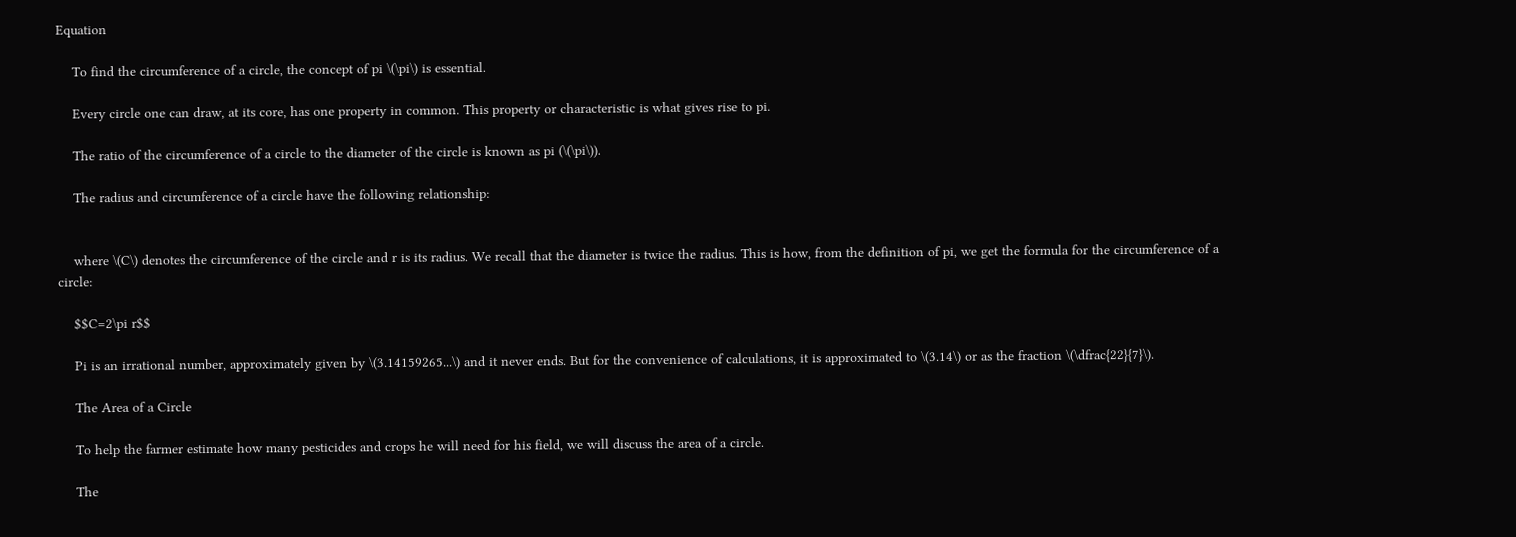Equation

    To find the circumference of a circle, the concept of pi \(\pi\) is essential.

    Every circle one can draw, at its core, has one property in common. This property or characteristic is what gives rise to pi.

    The ratio of the circumference of a circle to the diameter of the circle is known as pi (\(\pi\)).

    The radius and circumference of a circle have the following relationship:


    where \(C\) denotes the circumference of the circle and r is its radius. We recall that the diameter is twice the radius. This is how, from the definition of pi, we get the formula for the circumference of a circle:

    $$C=2\pi r$$

    Pi is an irrational number, approximately given by \(3.14159265...\) and it never ends. But for the convenience of calculations, it is approximated to \(3.14\) or as the fraction \(\dfrac{22}{7}\).

    The Area of a Circle

    To help the farmer estimate how many pesticides and crops he will need for his field, we will discuss the area of a circle.

    The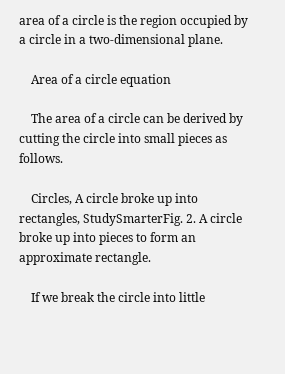area of a circle is the region occupied by a circle in a two-dimensional plane.

    Area of a circle equation

    The area of a circle can be derived by cutting the circle into small pieces as follows.

    Circles, A circle broke up into rectangles, StudySmarterFig. 2. A circle broke up into pieces to form an approximate rectangle.

    If we break the circle into little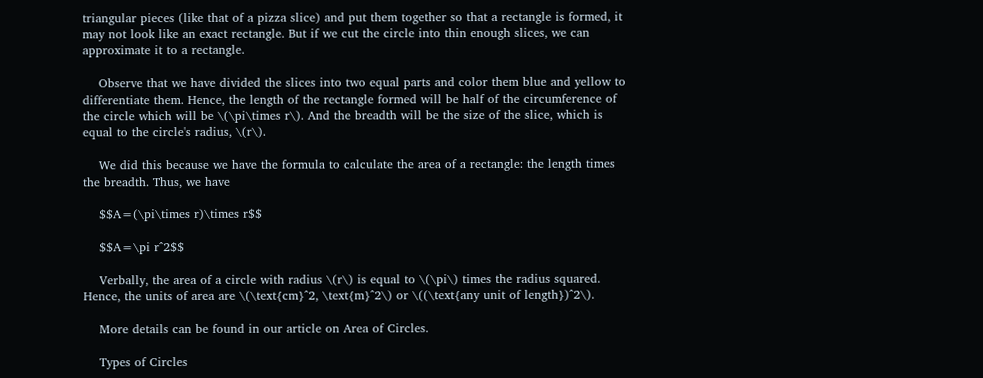triangular pieces (like that of a pizza slice) and put them together so that a rectangle is formed, it may not look like an exact rectangle. But if we cut the circle into thin enough slices, we can approximate it to a rectangle.

    Observe that we have divided the slices into two equal parts and color them blue and yellow to differentiate them. Hence, the length of the rectangle formed will be half of the circumference of the circle which will be \(\pi\times r\). And the breadth will be the size of the slice, which is equal to the circle's radius, \(r\).

    We did this because we have the formula to calculate the area of a rectangle: the length times the breadth. Thus, we have

    $$A=(\pi\times r)\times r$$

    $$A=\pi r^2$$

    Verbally, the area of a circle with radius \(r\) is equal to \(\pi\) times the radius squared. Hence, the units of area are \(\text{cm}^2, \text{m}^2\) or \((\text{any unit of length})^2\).

    More details can be found in our article on Area of Circles.

    Types of Circles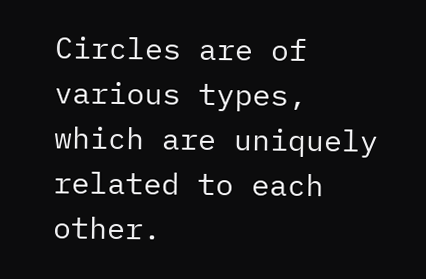Circles are of various types, which are uniquely related to each other.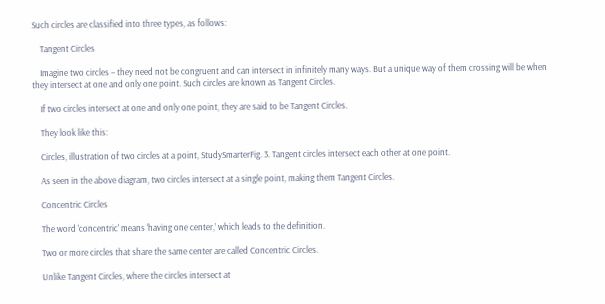Such circles are classified into three types, as follows:

    Tangent Circles

    Imagine two circles – they need not be congruent and can intersect in infinitely many ways. But a unique way of them crossing will be when they intersect at one and only one point. Such circles are known as Tangent Circles.

    If two circles intersect at one and only one point, they are said to be Tangent Circles.

    They look like this:

    Circles, illustration of two circles at a point, StudySmarterFig. 3. Tangent circles intersect each other at one point.

    As seen in the above diagram, two circles intersect at a single point, making them Tangent Circles.

    Concentric Circles

    The word 'concentric' means ‘having one center,’ which leads to the definition.

    Two or more circles that share the same center are called Concentric Circles.

    Unlike Tangent Circles, where the circles intersect at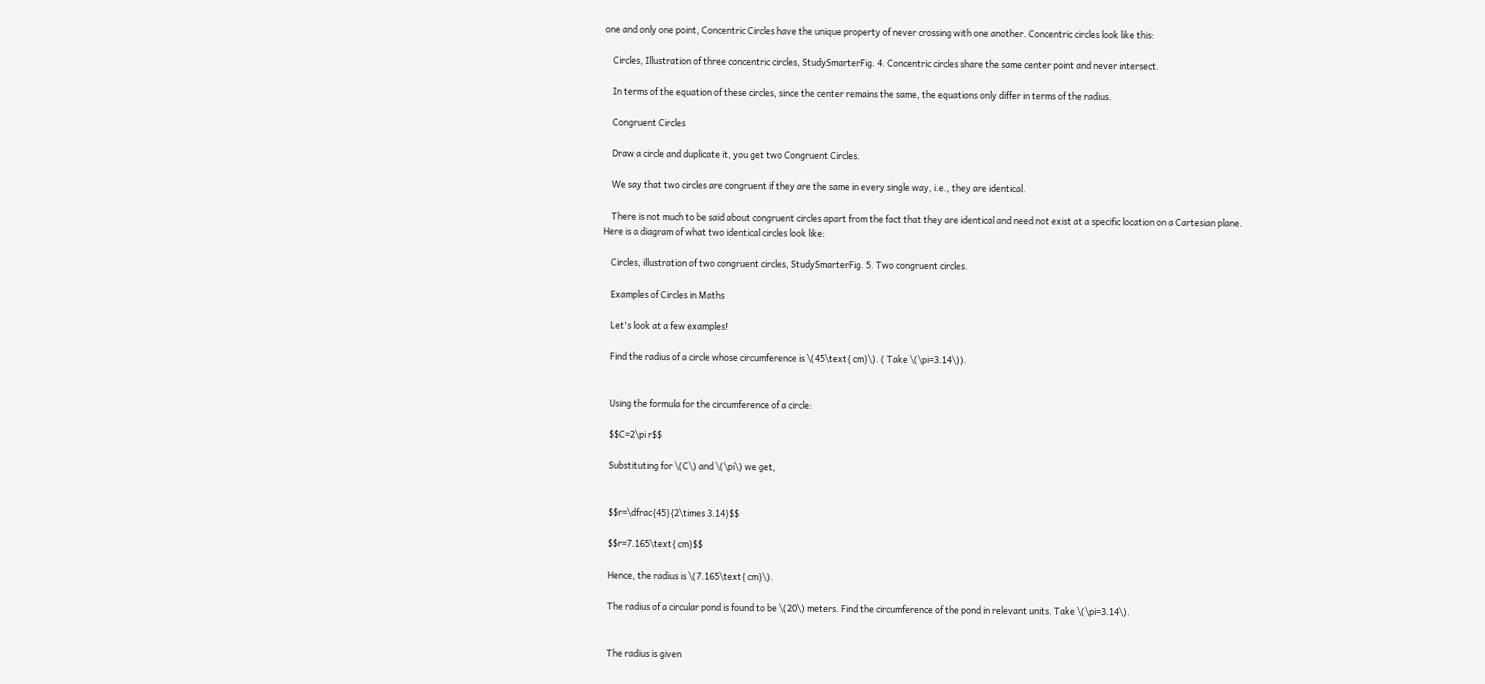one and only one point, Concentric Circles have the unique property of never crossing with one another. Concentric circles look like this:

    Circles, Illustration of three concentric circles, StudySmarterFig. 4. Concentric circles share the same center point and never intersect.

    In terms of the equation of these circles, since the center remains the same, the equations only differ in terms of the radius.

    Congruent Circles

    Draw a circle and duplicate it, you get two Congruent Circles.

    We say that two circles are congruent if they are the same in every single way, i.e., they are identical.

    There is not much to be said about congruent circles apart from the fact that they are identical and need not exist at a specific location on a Cartesian plane. Here is a diagram of what two identical circles look like:

    Circles, illustration of two congruent circles, StudySmarterFig. 5. Two congruent circles.

    Examples of Circles in Maths

    Let's look at a few examples!

    Find the radius of a circle whose circumference is \(45\text{ cm}\). ( Take \(\pi=3.14\)).


    Using the formula for the circumference of a circle:

    $$C=2\pi r$$

    Substituting for \(C\) and \(\pi\) we get,


    $$r=\dfrac{45}{2\times 3.14}$$

    $$r=7.165\text{ cm}$$

    Hence, the radius is \(7.165\text{ cm}\).

    The radius of a circular pond is found to be \(20\) meters. Find the circumference of the pond in relevant units. Take \(\pi=3.14\).


    The radius is given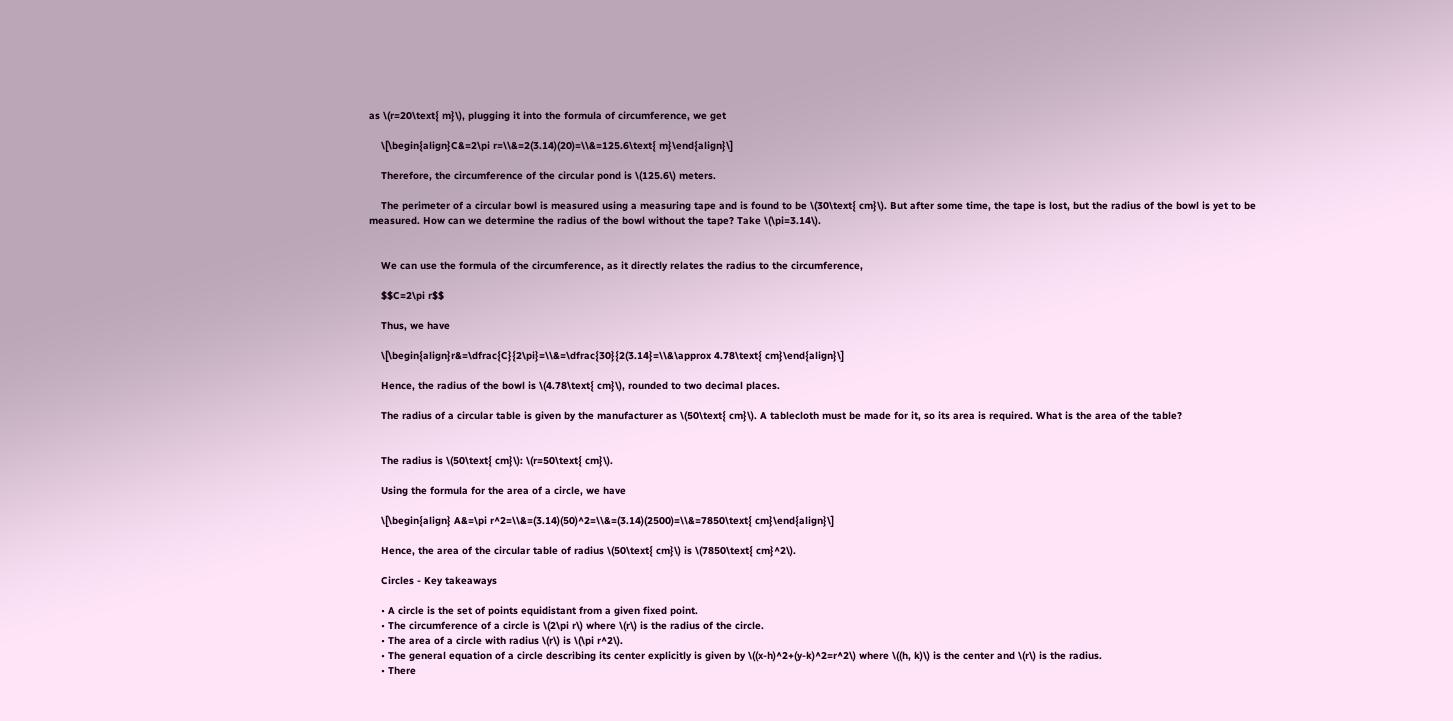as \(r=20\text{ m}\), plugging it into the formula of circumference, we get

    \[\begin{align}C&=2\pi r=\\&=2(3.14)(20)=\\&=125.6\text{ m}\end{align}\]

    Therefore, the circumference of the circular pond is \(125.6\) meters.

    The perimeter of a circular bowl is measured using a measuring tape and is found to be \(30\text{ cm}\). But after some time, the tape is lost, but the radius of the bowl is yet to be measured. How can we determine the radius of the bowl without the tape? Take \(\pi=3.14\).


    We can use the formula of the circumference, as it directly relates the radius to the circumference,

    $$C=2\pi r$$

    Thus, we have

    \[\begin{align}r&=\dfrac{C}{2\pi}=\\&=\dfrac{30}{2(3.14}=\\&\approx 4.78\text{ cm}\end{align}\]

    Hence, the radius of the bowl is \(4.78\text{ cm}\), rounded to two decimal places.

    The radius of a circular table is given by the manufacturer as \(50\text{ cm}\). A tablecloth must be made for it, so its area is required. What is the area of the table?


    The radius is \(50\text{ cm}\): \(r=50\text{ cm}\).

    Using the formula for the area of a circle, we have

    \[\begin{align} A&=\pi r^2=\\&=(3.14)(50)^2=\\&=(3.14)(2500)=\\&=7850\text{ cm}\end{align}\]

    Hence, the area of the circular table of radius \(50\text{ cm}\) is \(7850\text{ cm}^2\).

    Circles - Key takeaways

    • A circle is the set of points equidistant from a given fixed point.
    • The circumference of a circle is \(2\pi r\) where \(r\) is the radius of the circle.
    • The area of a circle with radius \(r\) is \(\pi r^2\).
    • The general equation of a circle describing its center explicitly is given by \((x-h)^2+(y-k)^2=r^2\) where \((h, k)\) is the center and \(r\) is the radius.
    • There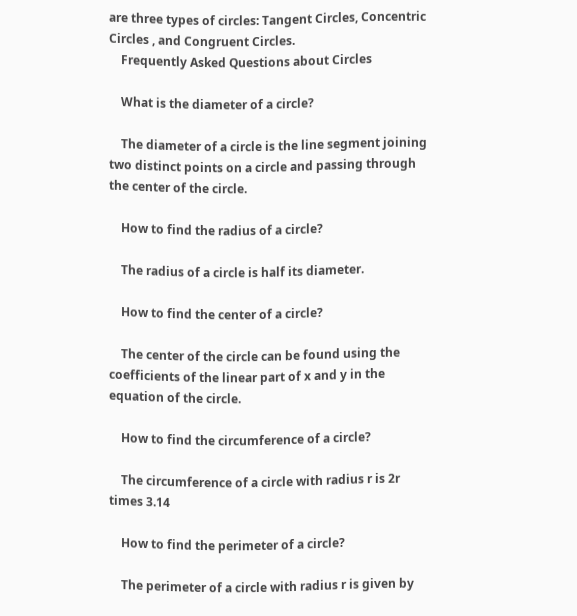are three types of circles: Tangent Circles, Concentric Circles , and Congruent Circles.
    Frequently Asked Questions about Circles

    What is the diameter of a circle?

    The diameter of a circle is the line segment joining two distinct points on a circle and passing through the center of the circle.

    How to find the radius of a circle?

    The radius of a circle is half its diameter.

    How to find the center of a circle?

    The center of the circle can be found using the coefficients of the linear part of x and y in the equation of the circle.

    How to find the circumference of a circle?

    The circumference of a circle with radius r is 2r times 3.14

    How to find the perimeter of a circle?

    The perimeter of a circle with radius r is given by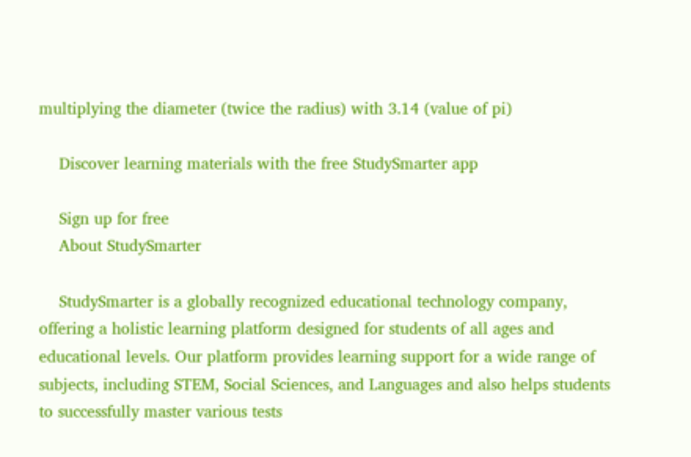multiplying the diameter (twice the radius) with 3.14 (value of pi)

    Discover learning materials with the free StudySmarter app

    Sign up for free
    About StudySmarter

    StudySmarter is a globally recognized educational technology company, offering a holistic learning platform designed for students of all ages and educational levels. Our platform provides learning support for a wide range of subjects, including STEM, Social Sciences, and Languages and also helps students to successfully master various tests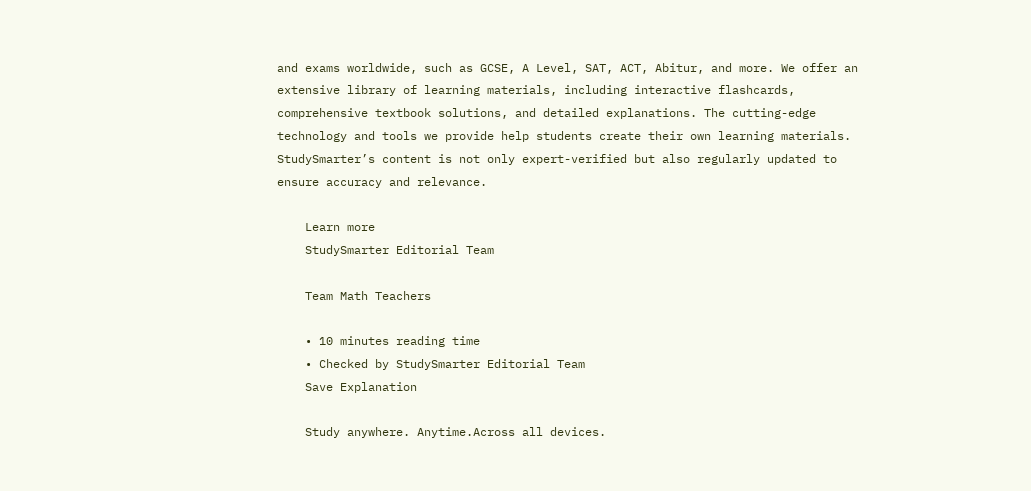and exams worldwide, such as GCSE, A Level, SAT, ACT, Abitur, and more. We offer an extensive library of learning materials, including interactive flashcards, comprehensive textbook solutions, and detailed explanations. The cutting-edge technology and tools we provide help students create their own learning materials. StudySmarter’s content is not only expert-verified but also regularly updated to ensure accuracy and relevance.

    Learn more
    StudySmarter Editorial Team

    Team Math Teachers

    • 10 minutes reading time
    • Checked by StudySmarter Editorial Team
    Save Explanation

    Study anywhere. Anytime.Across all devices.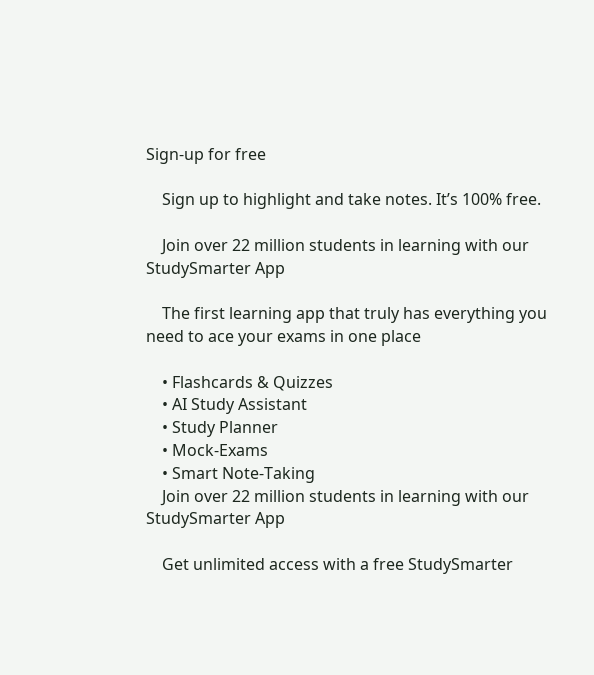Sign-up for free

    Sign up to highlight and take notes. It’s 100% free.

    Join over 22 million students in learning with our StudySmarter App

    The first learning app that truly has everything you need to ace your exams in one place

    • Flashcards & Quizzes
    • AI Study Assistant
    • Study Planner
    • Mock-Exams
    • Smart Note-Taking
    Join over 22 million students in learning with our StudySmarter App

    Get unlimited access with a free StudySmarter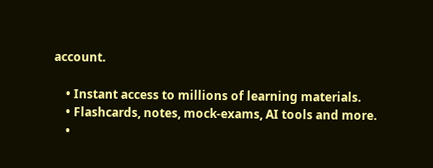account.

    • Instant access to millions of learning materials.
    • Flashcards, notes, mock-exams, AI tools and more.
    •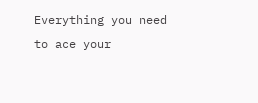Everything you need to ace your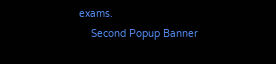exams.
    Second Popup Banner